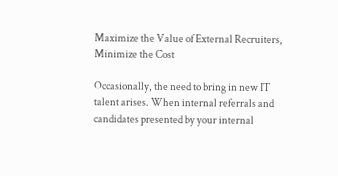Maximize the Value of External Recruiters, Minimize the Cost

Occasionally, the need to bring in new IT talent arises. When internal referrals and candidates presented by your internal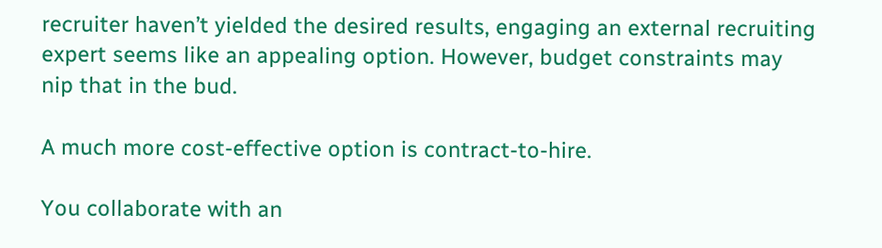recruiter haven’t yielded the desired results, engaging an external recruiting expert seems like an appealing option. However, budget constraints may nip that in the bud.

A much more cost-effective option is contract-to-hire.

You collaborate with an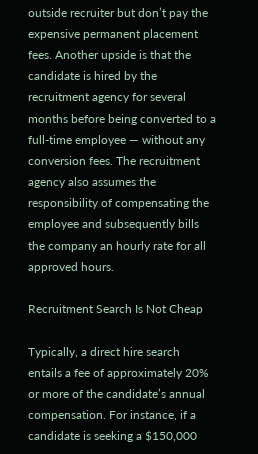outside recruiter but don’t pay the expensive permanent placement fees. Another upside is that the candidate is hired by the recruitment agency for several months before being converted to a full-time employee — without any conversion fees. The recruitment agency also assumes the responsibility of compensating the employee and subsequently bills the company an hourly rate for all approved hours.

Recruitment Search Is Not Cheap

Typically, a direct hire search entails a fee of approximately 20% or more of the candidate’s annual compensation. For instance, if a candidate is seeking a $150,000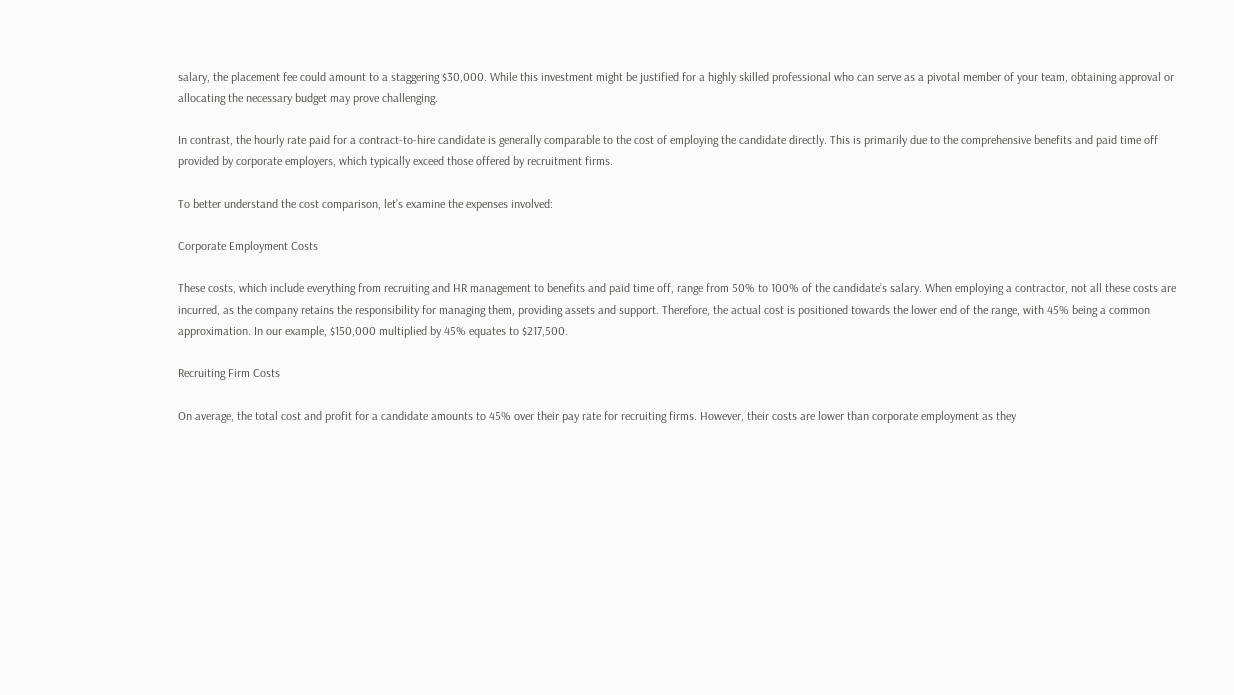salary, the placement fee could amount to a staggering $30,000. While this investment might be justified for a highly skilled professional who can serve as a pivotal member of your team, obtaining approval or allocating the necessary budget may prove challenging.

In contrast, the hourly rate paid for a contract-to-hire candidate is generally comparable to the cost of employing the candidate directly. This is primarily due to the comprehensive benefits and paid time off provided by corporate employers, which typically exceed those offered by recruitment firms.

To better understand the cost comparison, let’s examine the expenses involved:

Corporate Employment Costs

These costs, which include everything from recruiting and HR management to benefits and paid time off, range from 50% to 100% of the candidate’s salary. When employing a contractor, not all these costs are incurred, as the company retains the responsibility for managing them, providing assets and support. Therefore, the actual cost is positioned towards the lower end of the range, with 45% being a common approximation. In our example, $150,000 multiplied by 45% equates to $217,500.

Recruiting Firm Costs

On average, the total cost and profit for a candidate amounts to 45% over their pay rate for recruiting firms. However, their costs are lower than corporate employment as they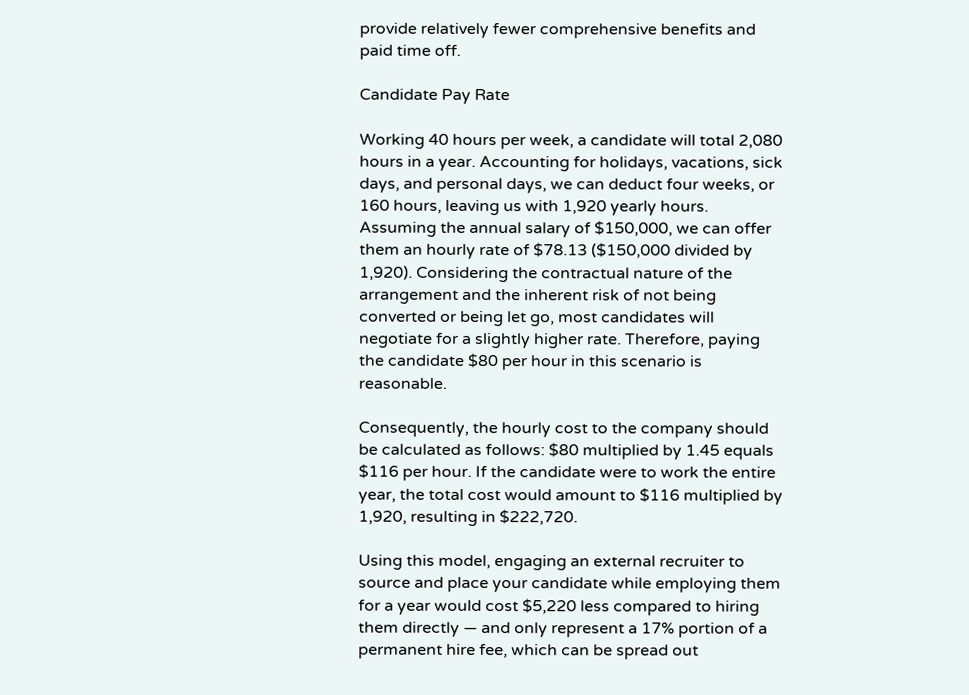provide relatively fewer comprehensive benefits and paid time off.

Candidate Pay Rate

Working 40 hours per week, a candidate will total 2,080 hours in a year. Accounting for holidays, vacations, sick days, and personal days, we can deduct four weeks, or 160 hours, leaving us with 1,920 yearly hours. Assuming the annual salary of $150,000, we can offer them an hourly rate of $78.13 ($150,000 divided by 1,920). Considering the contractual nature of the arrangement and the inherent risk of not being converted or being let go, most candidates will negotiate for a slightly higher rate. Therefore, paying the candidate $80 per hour in this scenario is reasonable.

Consequently, the hourly cost to the company should be calculated as follows: $80 multiplied by 1.45 equals $116 per hour. If the candidate were to work the entire year, the total cost would amount to $116 multiplied by 1,920, resulting in $222,720.

Using this model, engaging an external recruiter to source and place your candidate while employing them for a year would cost $5,220 less compared to hiring them directly — and only represent a 17% portion of a permanent hire fee, which can be spread out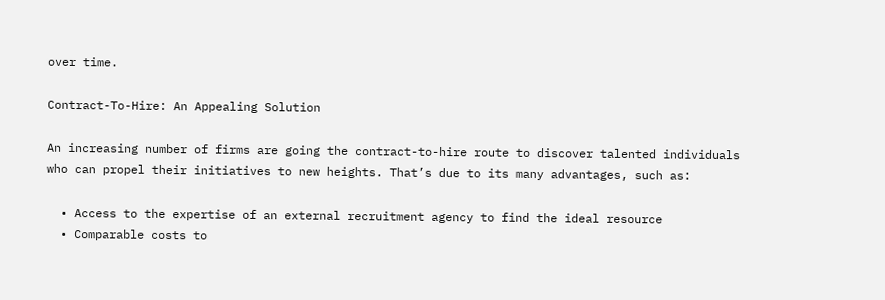over time.

Contract-To-Hire: An Appealing Solution

An increasing number of firms are going the contract-to-hire route to discover talented individuals who can propel their initiatives to new heights. That’s due to its many advantages, such as:

  • Access to the expertise of an external recruitment agency to find the ideal resource
  • Comparable costs to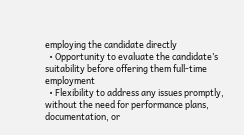employing the candidate directly
  • Opportunity to evaluate the candidate’s suitability before offering them full-time employment
  • Flexibility to address any issues promptly, without the need for performance plans, documentation, or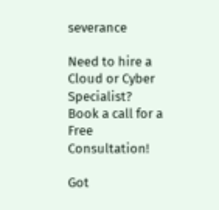severance

Need to hire a Cloud or Cyber Specialist?
Book a call for a Free Consultation!

Got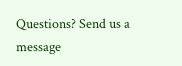Questions? Send us a message